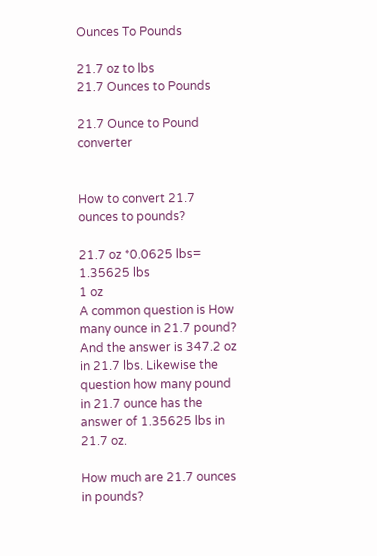Ounces To Pounds

21.7 oz to lbs
21.7 Ounces to Pounds

21.7 Ounce to Pound converter


How to convert 21.7 ounces to pounds?

21.7 oz *0.0625 lbs= 1.35625 lbs
1 oz
A common question is How many ounce in 21.7 pound? And the answer is 347.2 oz in 21.7 lbs. Likewise the question how many pound in 21.7 ounce has the answer of 1.35625 lbs in 21.7 oz.

How much are 21.7 ounces in pounds?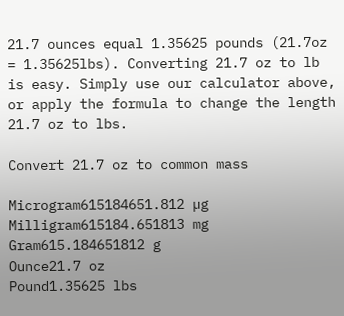21.7 ounces equal 1.35625 pounds (21.7oz = 1.35625lbs). Converting 21.7 oz to lb is easy. Simply use our calculator above, or apply the formula to change the length 21.7 oz to lbs.

Convert 21.7 oz to common mass

Microgram615184651.812 µg
Milligram615184.651813 mg
Gram615.184651812 g
Ounce21.7 oz
Pound1.35625 lbs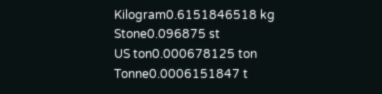Kilogram0.6151846518 kg
Stone0.096875 st
US ton0.000678125 ton
Tonne0.0006151847 t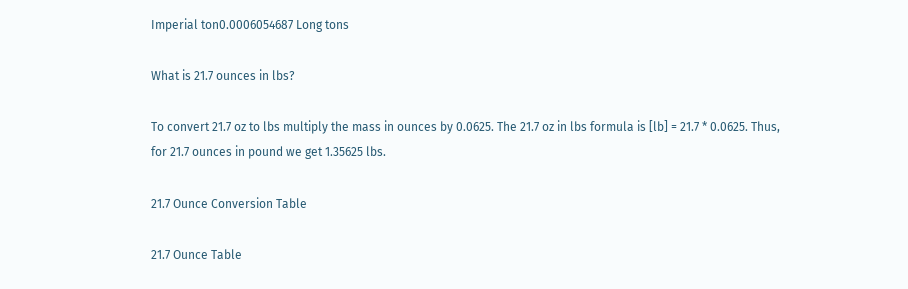Imperial ton0.0006054687 Long tons

What is 21.7 ounces in lbs?

To convert 21.7 oz to lbs multiply the mass in ounces by 0.0625. The 21.7 oz in lbs formula is [lb] = 21.7 * 0.0625. Thus, for 21.7 ounces in pound we get 1.35625 lbs.

21.7 Ounce Conversion Table

21.7 Ounce Table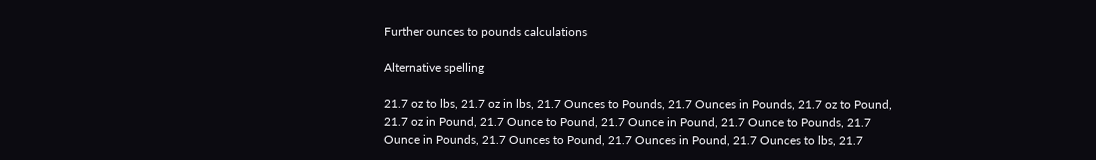Further ounces to pounds calculations

Alternative spelling

21.7 oz to lbs, 21.7 oz in lbs, 21.7 Ounces to Pounds, 21.7 Ounces in Pounds, 21.7 oz to Pound, 21.7 oz in Pound, 21.7 Ounce to Pound, 21.7 Ounce in Pound, 21.7 Ounce to Pounds, 21.7 Ounce in Pounds, 21.7 Ounces to Pound, 21.7 Ounces in Pound, 21.7 Ounces to lbs, 21.7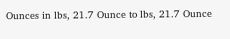Ounces in lbs, 21.7 Ounce to lbs, 21.7 Ounce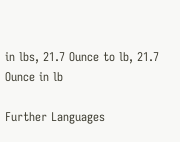in lbs, 21.7 Ounce to lb, 21.7 Ounce in lb

Further Languages